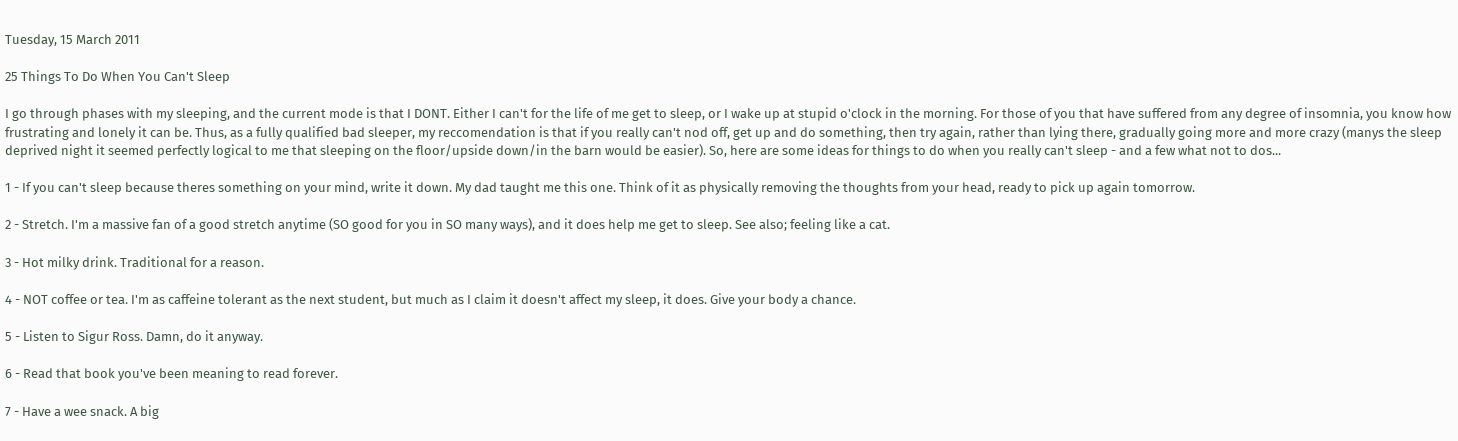Tuesday, 15 March 2011

25 Things To Do When You Can't Sleep

I go through phases with my sleeping, and the current mode is that I DONT. Either I can't for the life of me get to sleep, or I wake up at stupid o'clock in the morning. For those of you that have suffered from any degree of insomnia, you know how frustrating and lonely it can be. Thus, as a fully qualified bad sleeper, my reccomendation is that if you really can't nod off, get up and do something, then try again, rather than lying there, gradually going more and more crazy (manys the sleep deprived night it seemed perfectly logical to me that sleeping on the floor/upside down/in the barn would be easier). So, here are some ideas for things to do when you really can't sleep - and a few what not to dos...

1 - If you can't sleep because theres something on your mind, write it down. My dad taught me this one. Think of it as physically removing the thoughts from your head, ready to pick up again tomorrow.

2 - Stretch. I'm a massive fan of a good stretch anytime (SO good for you in SO many ways), and it does help me get to sleep. See also; feeling like a cat.

3 - Hot milky drink. Traditional for a reason.

4 - NOT coffee or tea. I'm as caffeine tolerant as the next student, but much as I claim it doesn't affect my sleep, it does. Give your body a chance.

5 - Listen to Sigur Ross. Damn, do it anyway.

6 - Read that book you've been meaning to read forever.

7 - Have a wee snack. A big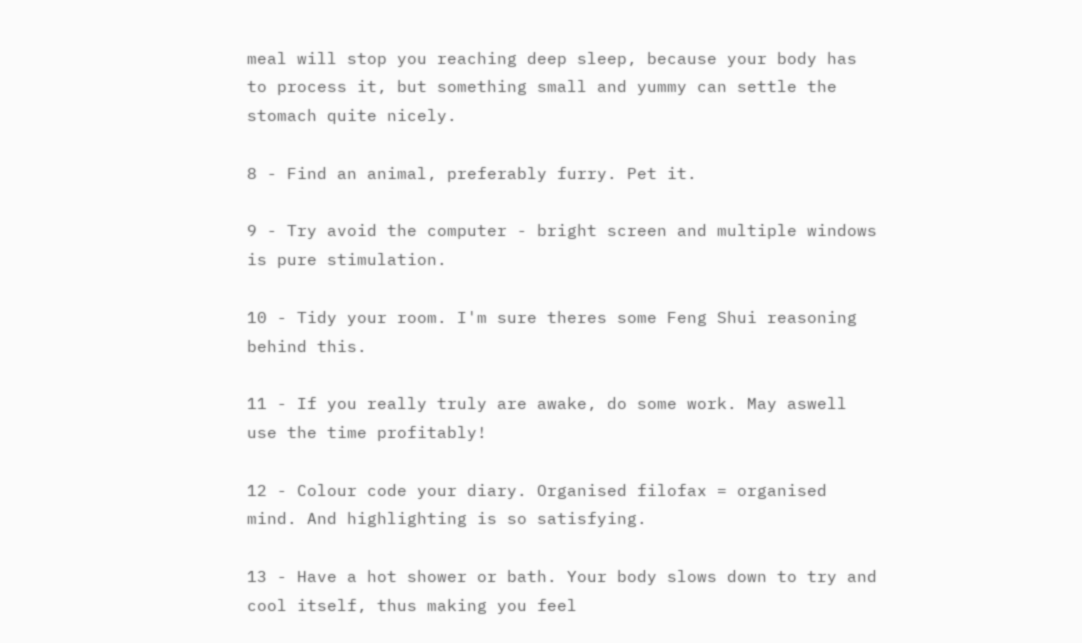meal will stop you reaching deep sleep, because your body has to process it, but something small and yummy can settle the stomach quite nicely.

8 - Find an animal, preferably furry. Pet it.

9 - Try avoid the computer - bright screen and multiple windows is pure stimulation.

10 - Tidy your room. I'm sure theres some Feng Shui reasoning behind this.

11 - If you really truly are awake, do some work. May aswell use the time profitably!

12 - Colour code your diary. Organised filofax = organised mind. And highlighting is so satisfying.

13 - Have a hot shower or bath. Your body slows down to try and cool itself, thus making you feel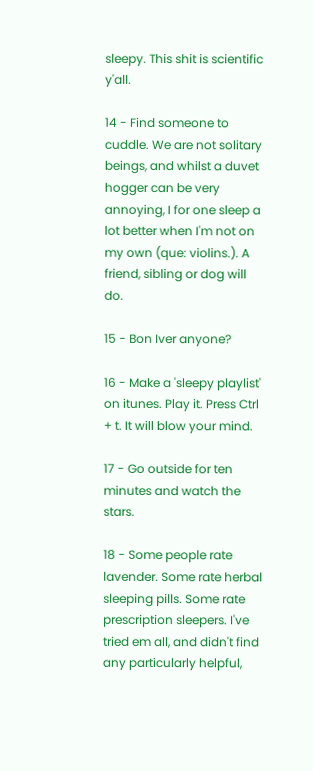sleepy. This shit is scientific y'all.

14 - Find someone to cuddle. We are not solitary beings, and whilst a duvet hogger can be very annoying, I for one sleep a lot better when I'm not on my own (que: violins.). A friend, sibling or dog will do.

15 - Bon Iver anyone?

16 - Make a 'sleepy playlist' on itunes. Play it. Press Ctrl + t. It will blow your mind.

17 - Go outside for ten minutes and watch the stars.

18 - Some people rate lavender. Some rate herbal sleeping pills. Some rate prescription sleepers. I've tried em all, and didn't find any particularly helpful,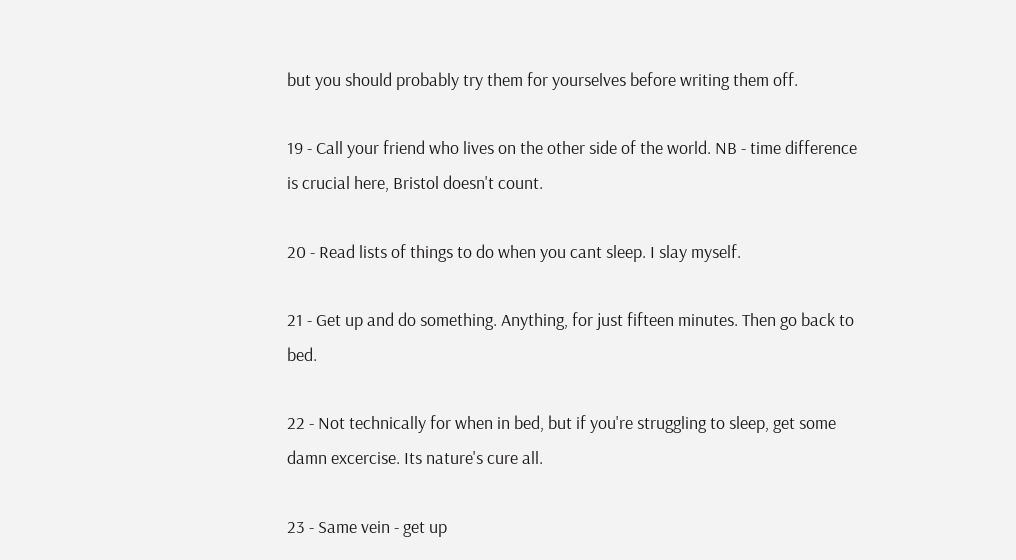but you should probably try them for yourselves before writing them off.

19 - Call your friend who lives on the other side of the world. NB - time difference is crucial here, Bristol doesn't count.

20 - Read lists of things to do when you cant sleep. I slay myself.

21 - Get up and do something. Anything, for just fifteen minutes. Then go back to bed.

22 - Not technically for when in bed, but if you're struggling to sleep, get some damn excercise. Its nature's cure all.

23 - Same vein - get up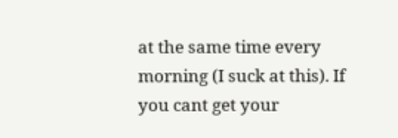at the same time every morning (I suck at this). If you cant get your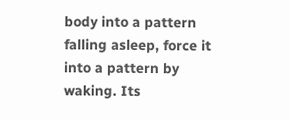body into a pattern falling asleep, force it into a pattern by waking. Its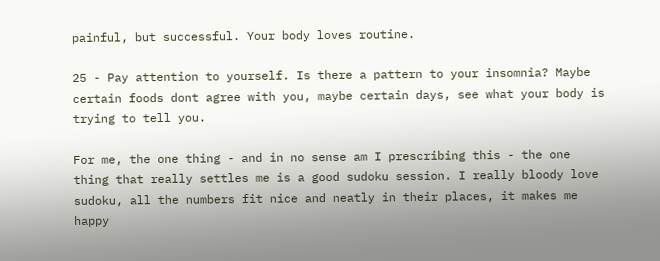painful, but successful. Your body loves routine.

25 - Pay attention to yourself. Is there a pattern to your insomnia? Maybe certain foods dont agree with you, maybe certain days, see what your body is trying to tell you.

For me, the one thing - and in no sense am I prescribing this - the one thing that really settles me is a good sudoku session. I really bloody love sudoku, all the numbers fit nice and neatly in their places, it makes me happy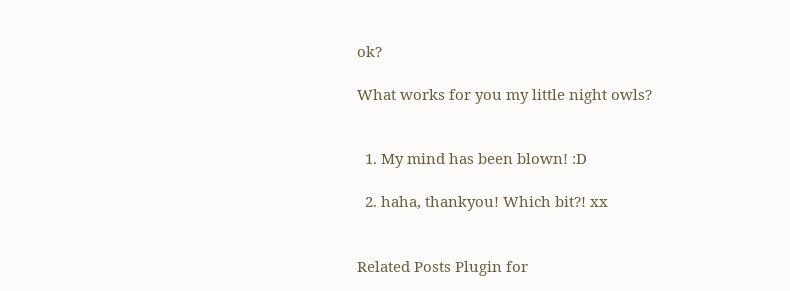ok?

What works for you my little night owls?


  1. My mind has been blown! :D

  2. haha, thankyou! Which bit?! xx


Related Posts Plugin for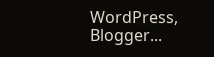WordPress, Blogger...